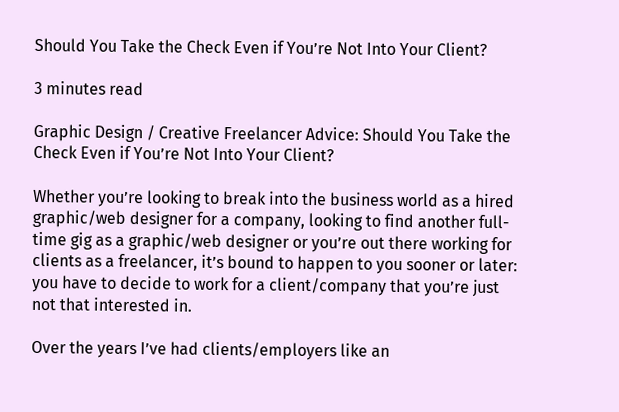Should You Take the Check Even if You’re Not Into Your Client?

3 minutes read

Graphic Design / Creative Freelancer Advice: Should You Take the Check Even if You’re Not Into Your Client?

Whether you’re looking to break into the business world as a hired graphic/web designer for a company, looking to find another full-time gig as a graphic/web designer or you’re out there working for clients as a freelancer, it’s bound to happen to you sooner or later: you have to decide to work for a client/company that you’re just not that interested in.

Over the years I’ve had clients/employers like an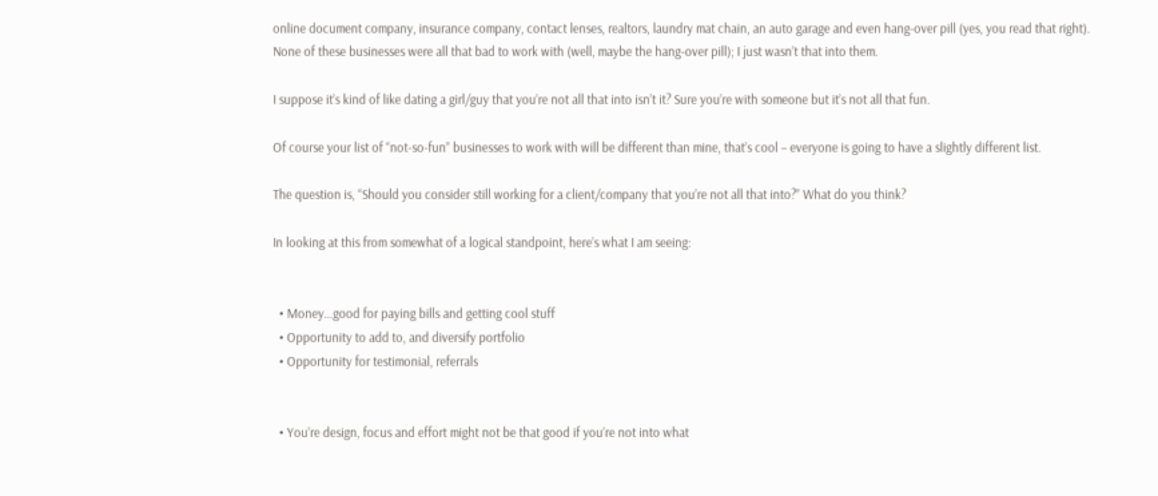online document company, insurance company, contact lenses, realtors, laundry mat chain, an auto garage and even hang-over pill (yes, you read that right). None of these businesses were all that bad to work with (well, maybe the hang-over pill); I just wasn’t that into them.

I suppose it’s kind of like dating a girl/guy that you’re not all that into isn’t it? Sure you’re with someone but it’s not all that fun.

Of course your list of “not-so-fun” businesses to work with will be different than mine, that’s cool – everyone is going to have a slightly different list.

The question is, “Should you consider still working for a client/company that you’re not all that into?” What do you think?

In looking at this from somewhat of a logical standpoint, here’s what I am seeing:


  • Money…good for paying bills and getting cool stuff
  • Opportunity to add to, and diversify portfolio
  • Opportunity for testimonial, referrals


  • You’re design, focus and effort might not be that good if you’re not into what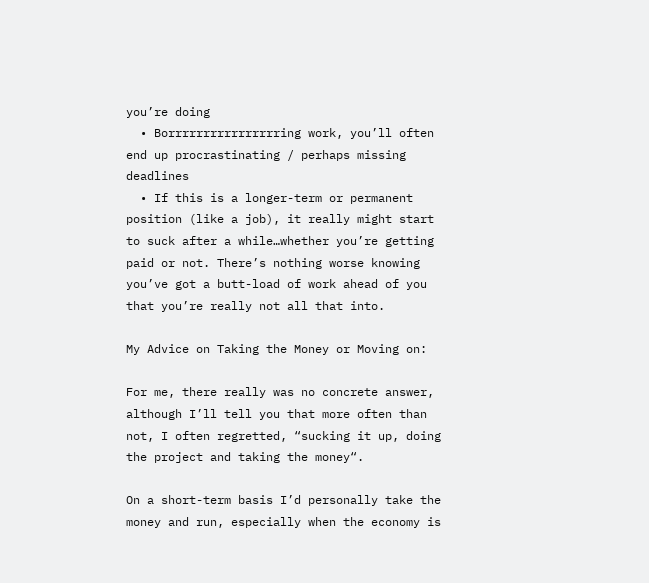you’re doing
  • Borrrrrrrrrrrrrrrring work, you’ll often end up procrastinating / perhaps missing deadlines
  • If this is a longer-term or permanent position (like a job), it really might start to suck after a while…whether you’re getting paid or not. There’s nothing worse knowing you’ve got a butt-load of work ahead of you that you’re really not all that into.

My Advice on Taking the Money or Moving on:

For me, there really was no concrete answer, although I’ll tell you that more often than not, I often regretted, “sucking it up, doing the project and taking the money“.

On a short-term basis I’d personally take the money and run, especially when the economy is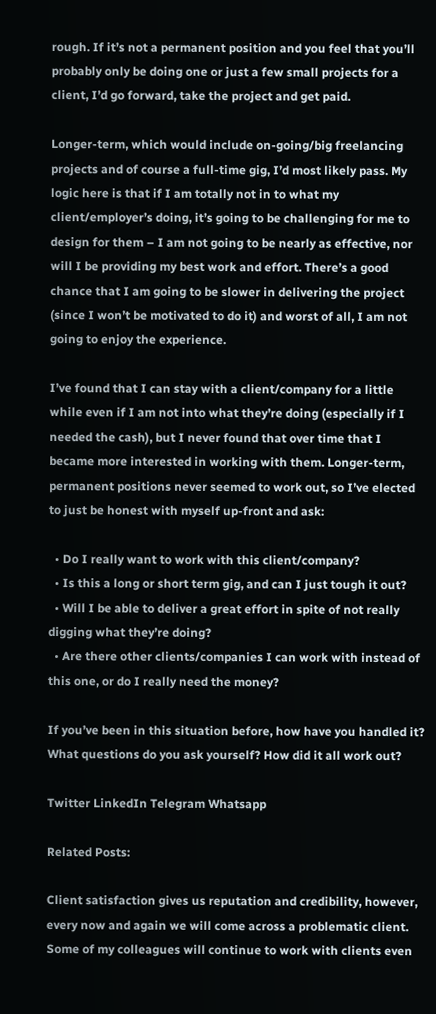rough. If it’s not a permanent position and you feel that you’ll probably only be doing one or just a few small projects for a client, I’d go forward, take the project and get paid.

Longer-term, which would include on-going/big freelancing projects and of course a full-time gig, I’d most likely pass. My logic here is that if I am totally not in to what my client/employer’s doing, it’s going to be challenging for me to design for them – I am not going to be nearly as effective, nor will I be providing my best work and effort. There’s a good chance that I am going to be slower in delivering the project (since I won’t be motivated to do it) and worst of all, I am not going to enjoy the experience.

I’ve found that I can stay with a client/company for a little while even if I am not into what they’re doing (especially if I needed the cash), but I never found that over time that I became more interested in working with them. Longer-term, permanent positions never seemed to work out, so I’ve elected to just be honest with myself up-front and ask:

  • Do I really want to work with this client/company?
  • Is this a long or short term gig, and can I just tough it out?
  • Will I be able to deliver a great effort in spite of not really digging what they’re doing?
  • Are there other clients/companies I can work with instead of this one, or do I really need the money?

If you’ve been in this situation before, how have you handled it? What questions do you ask yourself? How did it all work out?

Twitter LinkedIn Telegram Whatsapp

Related Posts:

Client satisfaction gives us reputation and credibility, however, every now and again we will come across a problematic client. Some of my colleagues will continue to work with clients even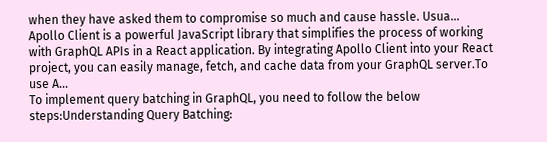when they have asked them to compromise so much and cause hassle. Usua...
Apollo Client is a powerful JavaScript library that simplifies the process of working with GraphQL APIs in a React application. By integrating Apollo Client into your React project, you can easily manage, fetch, and cache data from your GraphQL server.To use A...
To implement query batching in GraphQL, you need to follow the below steps:Understanding Query Batching: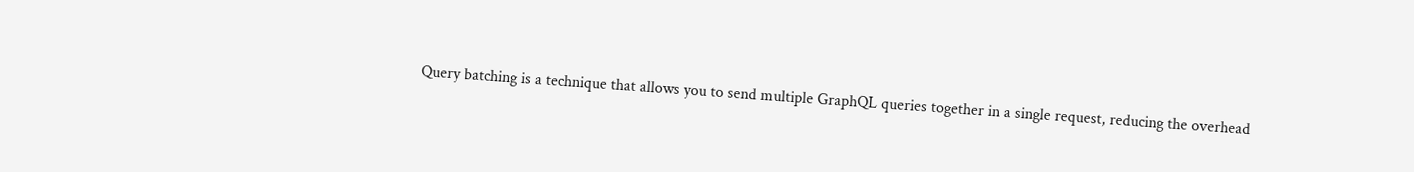Query batching is a technique that allows you to send multiple GraphQL queries together in a single request, reducing the overhead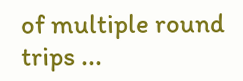of multiple round trips ...